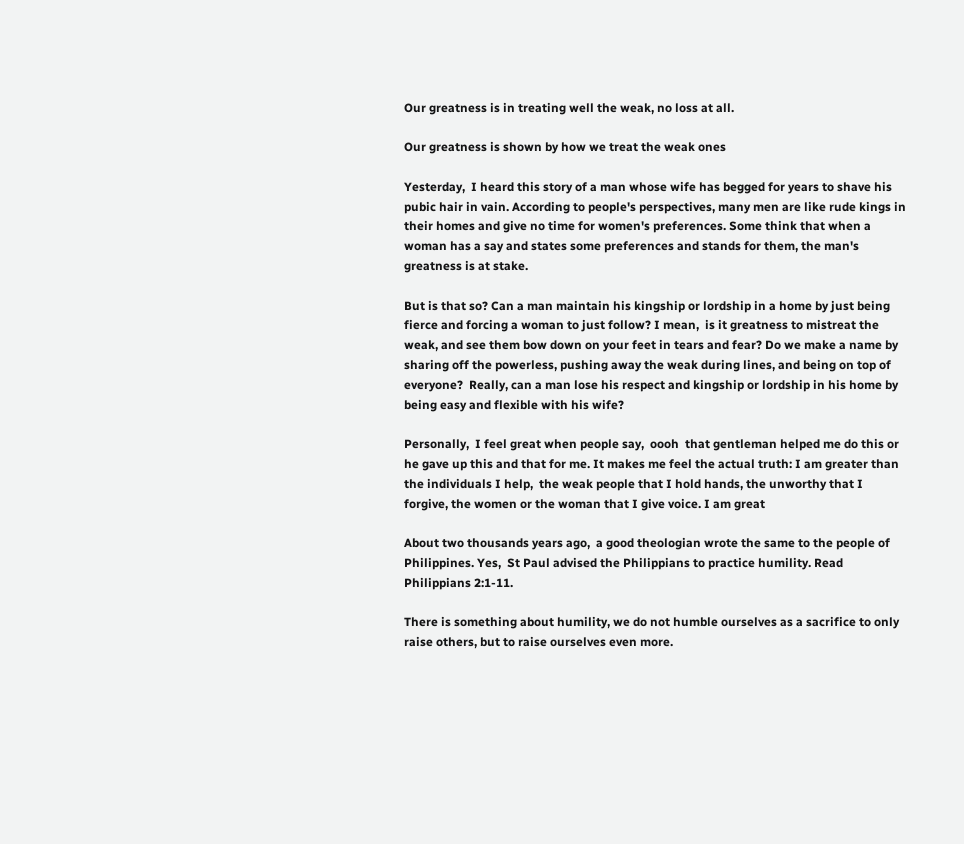Our greatness is in treating well the weak, no loss at all.

Our greatness is shown by how we treat the weak ones

Yesterday,  I heard this story of a man whose wife has begged for years to shave his pubic hair in vain. According to people's perspectives, many men are like rude kings in their homes and give no time for women's preferences. Some think that when a woman has a say and states some preferences and stands for them, the man's greatness is at stake.

But is that so? Can a man maintain his kingship or lordship in a home by just being fierce and forcing a woman to just follow? I mean,  is it greatness to mistreat the weak, and see them bow down on your feet in tears and fear? Do we make a name by sharing off the powerless, pushing away the weak during lines, and being on top of everyone?  Really, can a man lose his respect and kingship or lordship in his home by being easy and flexible with his wife?

Personally,  I feel great when people say,  oooh  that gentleman helped me do this or he gave up this and that for me. It makes me feel the actual truth: I am greater than the individuals I help,  the weak people that I hold hands, the unworthy that I forgive, the women or the woman that I give voice. I am great

About two thousands years ago,  a good theologian wrote the same to the people of Philippines. Yes,  St Paul advised the Philippians to practice humility. Read Philippians 2:1-11.

There is something about humility, we do not humble ourselves as a sacrifice to only raise others, but to raise ourselves even more.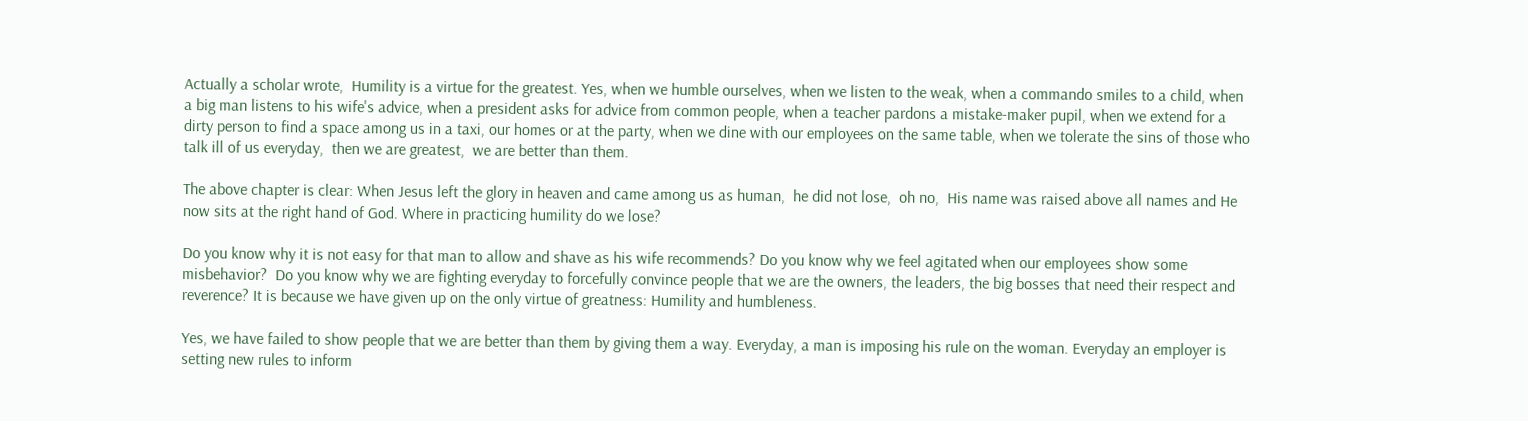Actually a scholar wrote,  Humility is a virtue for the greatest. Yes, when we humble ourselves, when we listen to the weak, when a commando smiles to a child, when a big man listens to his wife's advice, when a president asks for advice from common people, when a teacher pardons a mistake-maker pupil, when we extend for a dirty person to find a space among us in a taxi, our homes or at the party, when we dine with our employees on the same table, when we tolerate the sins of those who talk ill of us everyday,  then we are greatest,  we are better than them.

The above chapter is clear: When Jesus left the glory in heaven and came among us as human,  he did not lose,  oh no,  His name was raised above all names and He now sits at the right hand of God. Where in practicing humility do we lose?

Do you know why it is not easy for that man to allow and shave as his wife recommends? Do you know why we feel agitated when our employees show some misbehavior?  Do you know why we are fighting everyday to forcefully convince people that we are the owners, the leaders, the big bosses that need their respect and reverence? It is because we have given up on the only virtue of greatness: Humility and humbleness.

Yes, we have failed to show people that we are better than them by giving them a way. Everyday, a man is imposing his rule on the woman. Everyday an employer is setting new rules to inform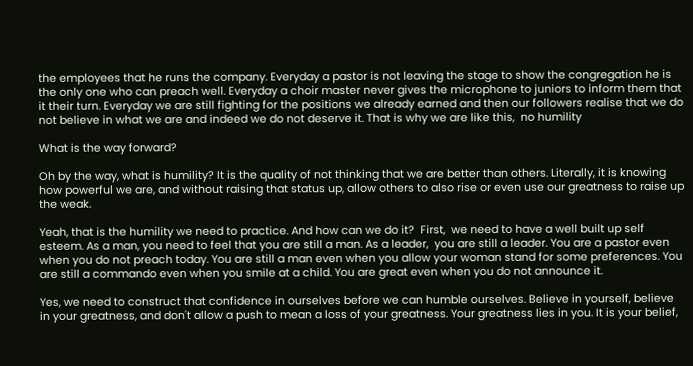the employees that he runs the company. Everyday a pastor is not leaving the stage to show the congregation he is the only one who can preach well. Everyday a choir master never gives the microphone to juniors to inform them that it their turn. Everyday we are still fighting for the positions we already earned and then our followers realise that we do not believe in what we are and indeed we do not deserve it. That is why we are like this,  no humility

What is the way forward?

Oh by the way, what is humility? It is the quality of not thinking that we are better than others. Literally, it is knowing how powerful we are, and without raising that status up, allow others to also rise or even use our greatness to raise up the weak.

Yeah, that is the humility we need to practice. And how can we do it?  First,  we need to have a well built up self esteem. As a man, you need to feel that you are still a man. As a leader,  you are still a leader. You are a pastor even when you do not preach today. You are still a man even when you allow your woman stand for some preferences. You are still a commando even when you smile at a child. You are great even when you do not announce it.

Yes, we need to construct that confidence in ourselves before we can humble ourselves. Believe in yourself, believe in your greatness, and don't allow a push to mean a loss of your greatness. Your greatness lies in you. It is your belief,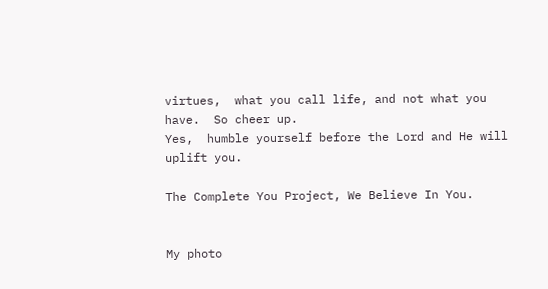virtues,  what you call life, and not what you have.  So cheer up.
Yes,  humble yourself before the Lord and He will uplift you.

The Complete You Project, We Believe In You.


My photo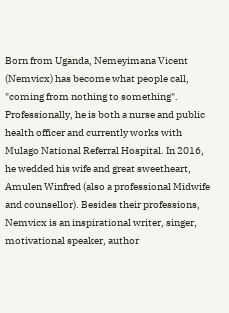Born from Uganda, Nemeyimana Vicent (Nemvicx) has become what people call, "coming from nothing to something". Professionally, he is both a nurse and public health officer and currently works with Mulago National Referral Hospital. In 2016, he wedded his wife and great sweetheart, Amulen Winfred (also a professional Midwife and counsellor). Besides their professions, Nemvicx is an inspirational writer, singer, motivational speaker, author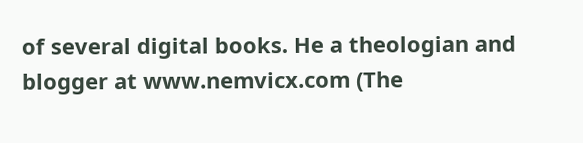of several digital books. He a theologian and blogger at www.nemvicx.com (The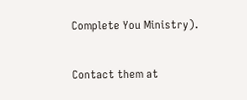Complete You Ministry).

Contact them at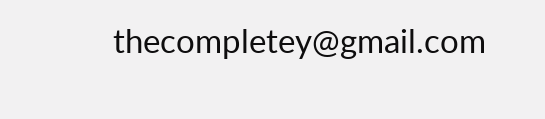thecompletey@gmail.com